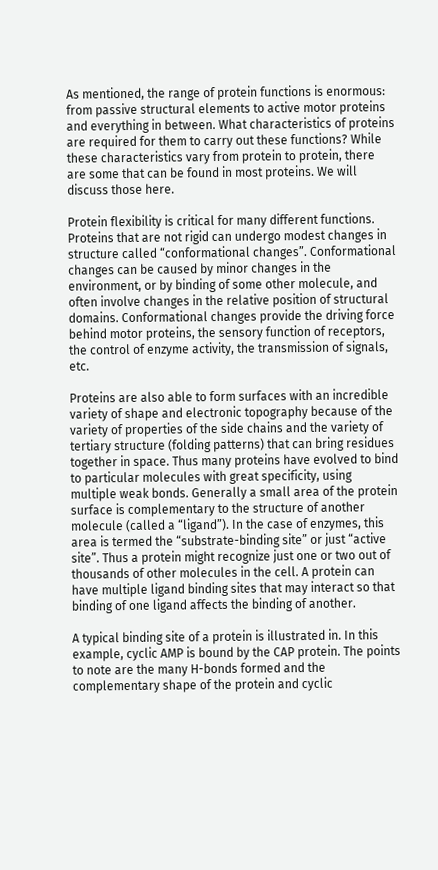As mentioned, the range of protein functions is enormous: from passive structural elements to active motor proteins and everything in between. What characteristics of proteins are required for them to carry out these functions? While these characteristics vary from protein to protein, there are some that can be found in most proteins. We will discuss those here.

Protein flexibility is critical for many different functions. Proteins that are not rigid can undergo modest changes in structure called “conformational changes”. Conformational changes can be caused by minor changes in the environment, or by binding of some other molecule, and often involve changes in the relative position of structural domains. Conformational changes provide the driving force behind motor proteins, the sensory function of receptors, the control of enzyme activity, the transmission of signals, etc.

Proteins are also able to form surfaces with an incredible variety of shape and electronic topography because of the variety of properties of the side chains and the variety of tertiary structure (folding patterns) that can bring residues together in space. Thus many proteins have evolved to bind to particular molecules with great specificity, using multiple weak bonds. Generally a small area of the protein surface is complementary to the structure of another molecule (called a “ligand”). In the case of enzymes, this area is termed the “substrate-binding site” or just “active site”. Thus a protein might recognize just one or two out of thousands of other molecules in the cell. A protein can have multiple ligand binding sites that may interact so that binding of one ligand affects the binding of another.

A typical binding site of a protein is illustrated in. In this example, cyclic AMP is bound by the CAP protein. The points to note are the many H-bonds formed and the complementary shape of the protein and cyclic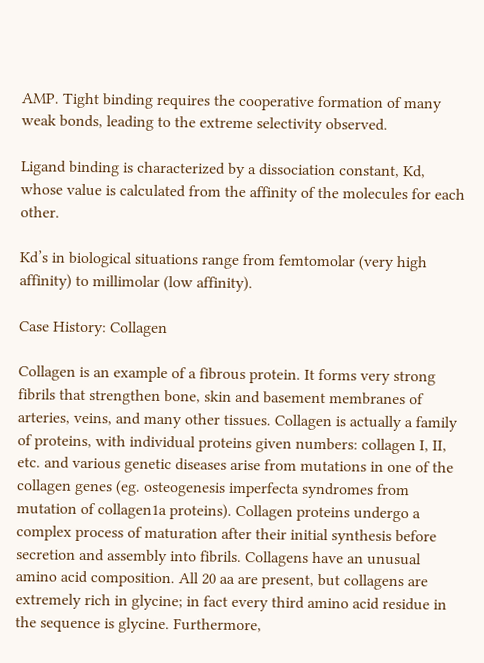AMP. Tight binding requires the cooperative formation of many weak bonds, leading to the extreme selectivity observed.

Ligand binding is characterized by a dissociation constant, Kd, whose value is calculated from the affinity of the molecules for each other.

Kd’s in biological situations range from femtomolar (very high affinity) to millimolar (low affinity).

Case History: Collagen

Collagen is an example of a fibrous protein. It forms very strong fibrils that strengthen bone, skin and basement membranes of arteries, veins, and many other tissues. Collagen is actually a family of proteins, with individual proteins given numbers: collagen I, II, etc. and various genetic diseases arise from mutations in one of the collagen genes (eg. osteogenesis imperfecta syndromes from mutation of collagen1a proteins). Collagen proteins undergo a complex process of maturation after their initial synthesis before secretion and assembly into fibrils. Collagens have an unusual amino acid composition. All 20 aa are present, but collagens are extremely rich in glycine; in fact every third amino acid residue in the sequence is glycine. Furthermore,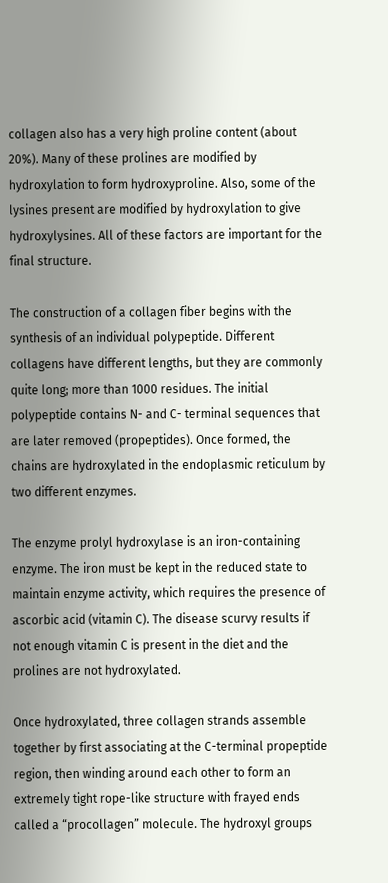collagen also has a very high proline content (about 20%). Many of these prolines are modified by hydroxylation to form hydroxyproline. Also, some of the lysines present are modified by hydroxylation to give hydroxylysines. All of these factors are important for the final structure.

The construction of a collagen fiber begins with the synthesis of an individual polypeptide. Different collagens have different lengths, but they are commonly quite long; more than 1000 residues. The initial polypeptide contains N- and C- terminal sequences that are later removed (propeptides). Once formed, the chains are hydroxylated in the endoplasmic reticulum by two different enzymes.

The enzyme prolyl hydroxylase is an iron-containing enzyme. The iron must be kept in the reduced state to maintain enzyme activity, which requires the presence of ascorbic acid (vitamin C). The disease scurvy results if not enough vitamin C is present in the diet and the prolines are not hydroxylated.

Once hydroxylated, three collagen strands assemble together by first associating at the C-terminal propeptide region, then winding around each other to form an extremely tight rope-like structure with frayed ends called a “procollagen” molecule. The hydroxyl groups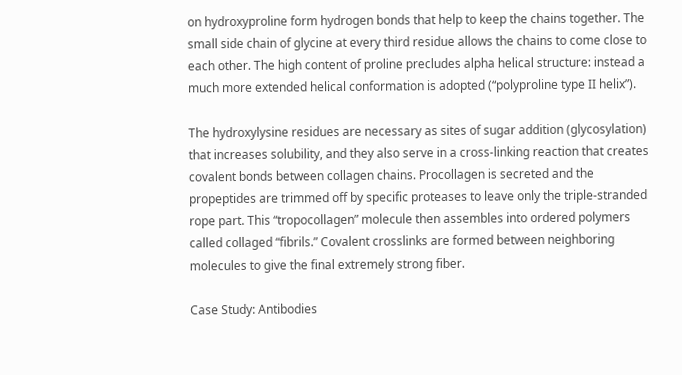on hydroxyproline form hydrogen bonds that help to keep the chains together. The small side chain of glycine at every third residue allows the chains to come close to each other. The high content of proline precludes alpha helical structure: instead a much more extended helical conformation is adopted (“polyproline type II helix”).

The hydroxylysine residues are necessary as sites of sugar addition (glycosylation) that increases solubility, and they also serve in a cross-linking reaction that creates covalent bonds between collagen chains. Procollagen is secreted and the propeptides are trimmed off by specific proteases to leave only the triple-stranded rope part. This “tropocollagen” molecule then assembles into ordered polymers called collaged “fibrils.” Covalent crosslinks are formed between neighboring molecules to give the final extremely strong fiber.

Case Study: Antibodies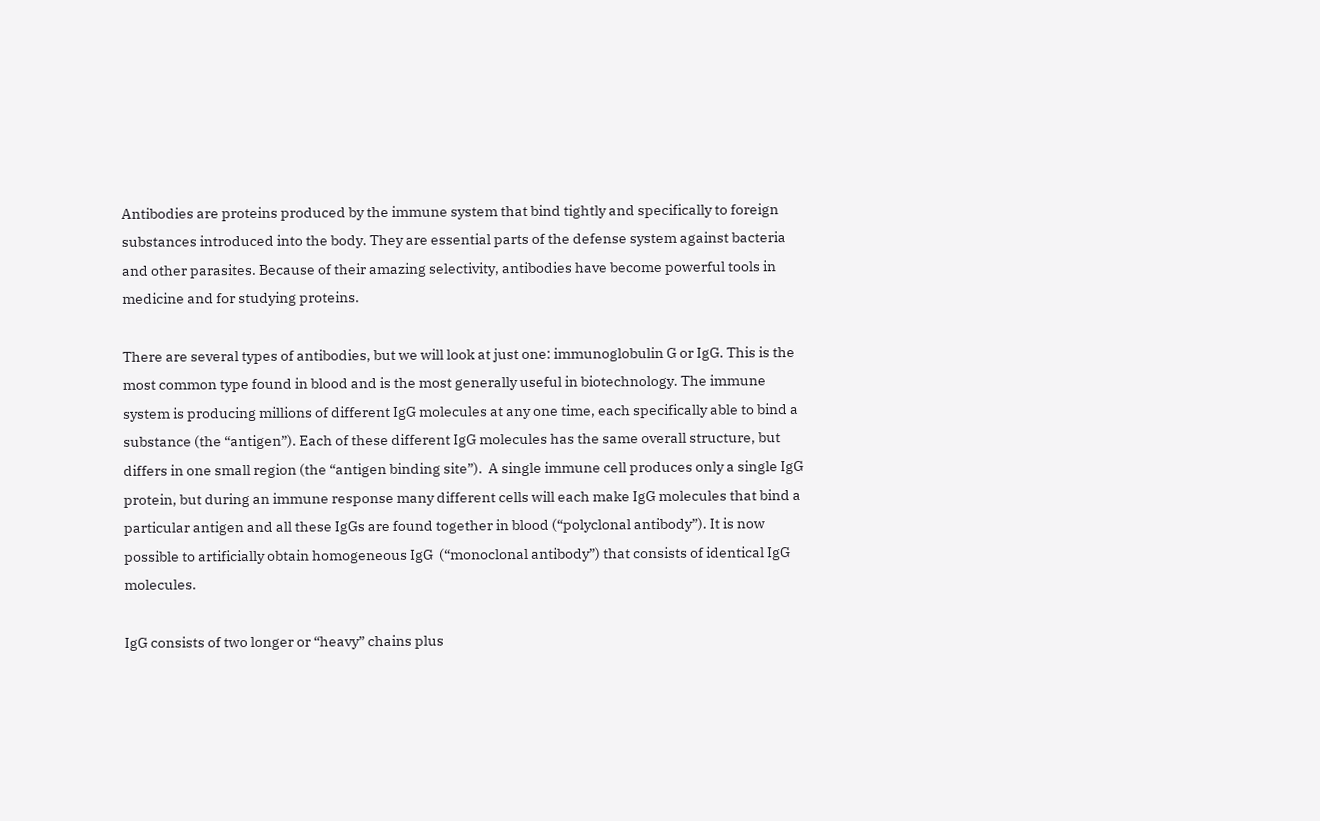Antibodies are proteins produced by the immune system that bind tightly and specifically to foreign substances introduced into the body. They are essential parts of the defense system against bacteria and other parasites. Because of their amazing selectivity, antibodies have become powerful tools in medicine and for studying proteins.

There are several types of antibodies, but we will look at just one: immunoglobulin G or IgG. This is the most common type found in blood and is the most generally useful in biotechnology. The immune system is producing millions of different IgG molecules at any one time, each specifically able to bind a substance (the “antigen”). Each of these different IgG molecules has the same overall structure, but differs in one small region (the “antigen binding site”).  A single immune cell produces only a single IgG protein, but during an immune response many different cells will each make IgG molecules that bind a particular antigen and all these IgGs are found together in blood (“polyclonal antibody”). It is now possible to artificially obtain homogeneous IgG  (“monoclonal antibody”) that consists of identical IgG molecules.

IgG consists of two longer or “heavy” chains plus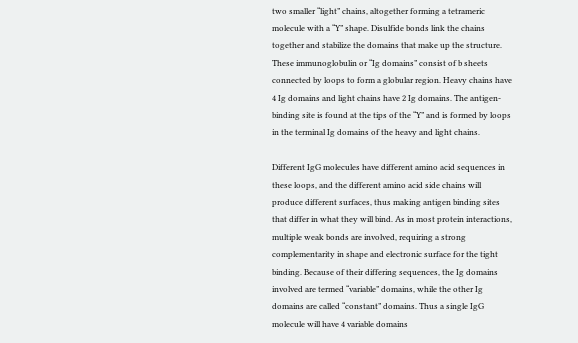two smaller “light” chains, altogether forming a tetrameric molecule with a “Y” shape. Disulfide bonds link the chains together and stabilize the domains that make up the structure. These immunoglobulin or “Ig domains” consist of b sheets connected by loops to form a globular region. Heavy chains have 4 Ig domains and light chains have 2 Ig domains. The antigen-binding site is found at the tips of the “Y” and is formed by loops in the terminal Ig domains of the heavy and light chains.

Different IgG molecules have different amino acid sequences in these loops, and the different amino acid side chains will produce different surfaces, thus making antigen binding sites that differ in what they will bind. As in most protein interactions, multiple weak bonds are involved, requiring a strong complementarity in shape and electronic surface for the tight binding. Because of their differing sequences, the Ig domains involved are termed “variable” domains, while the other Ig domains are called “constant” domains. Thus a single IgG molecule will have 4 variable domains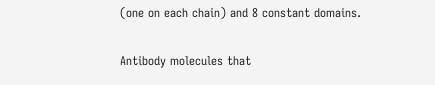(one on each chain) and 8 constant domains.

Antibody molecules that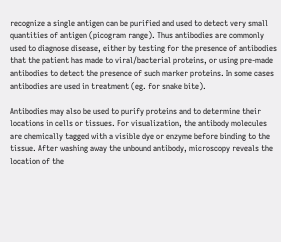recognize a single antigen can be purified and used to detect very small quantities of antigen (picogram range). Thus antibodies are commonly used to diagnose disease, either by testing for the presence of antibodies that the patient has made to viral/bacterial proteins, or using pre-made antibodies to detect the presence of such marker proteins. In some cases antibodies are used in treatment (eg. for snake bite).

Antibodies may also be used to purify proteins and to determine their locations in cells or tissues. For visualization, the antibody molecules are chemically tagged with a visible dye or enzyme before binding to the tissue. After washing away the unbound antibody, microscopy reveals the location of the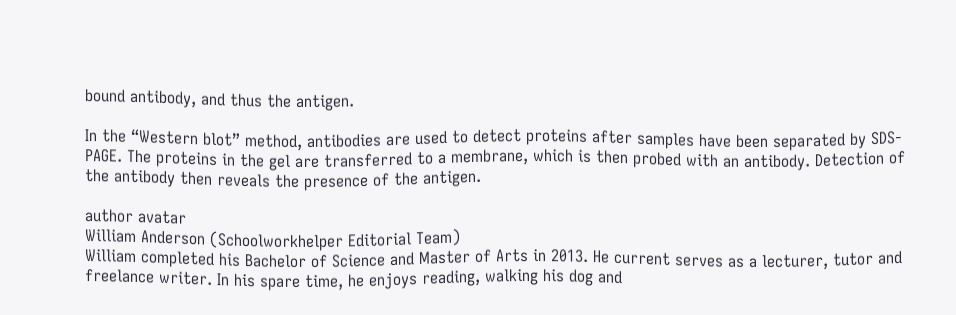bound antibody, and thus the antigen.

In the “Western blot” method, antibodies are used to detect proteins after samples have been separated by SDS-PAGE. The proteins in the gel are transferred to a membrane, which is then probed with an antibody. Detection of the antibody then reveals the presence of the antigen.

author avatar
William Anderson (Schoolworkhelper Editorial Team)
William completed his Bachelor of Science and Master of Arts in 2013. He current serves as a lecturer, tutor and freelance writer. In his spare time, he enjoys reading, walking his dog and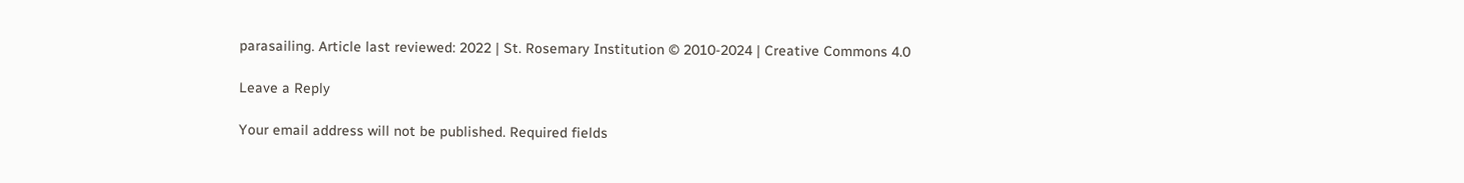parasailing. Article last reviewed: 2022 | St. Rosemary Institution © 2010-2024 | Creative Commons 4.0

Leave a Reply

Your email address will not be published. Required fields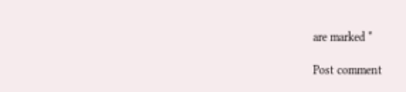are marked *

Post comment